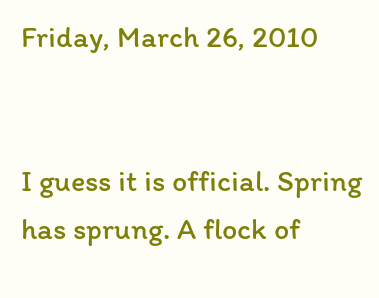Friday, March 26, 2010


I guess it is official. Spring has sprung. A flock of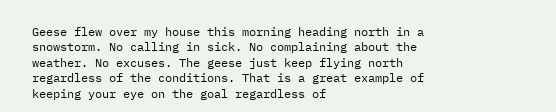Geese flew over my house this morning heading north in a snowstorm. No calling in sick. No complaining about the weather. No excuses. The geese just keep flying north regardless of the conditions. That is a great example of keeping your eye on the goal regardless of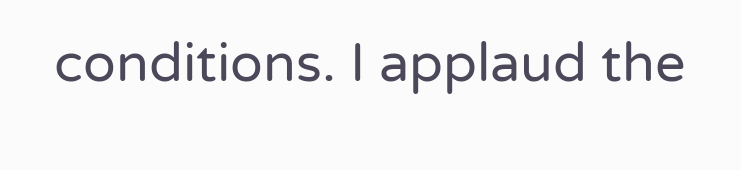conditions. I applaud the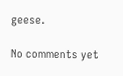geese.

No comments yet